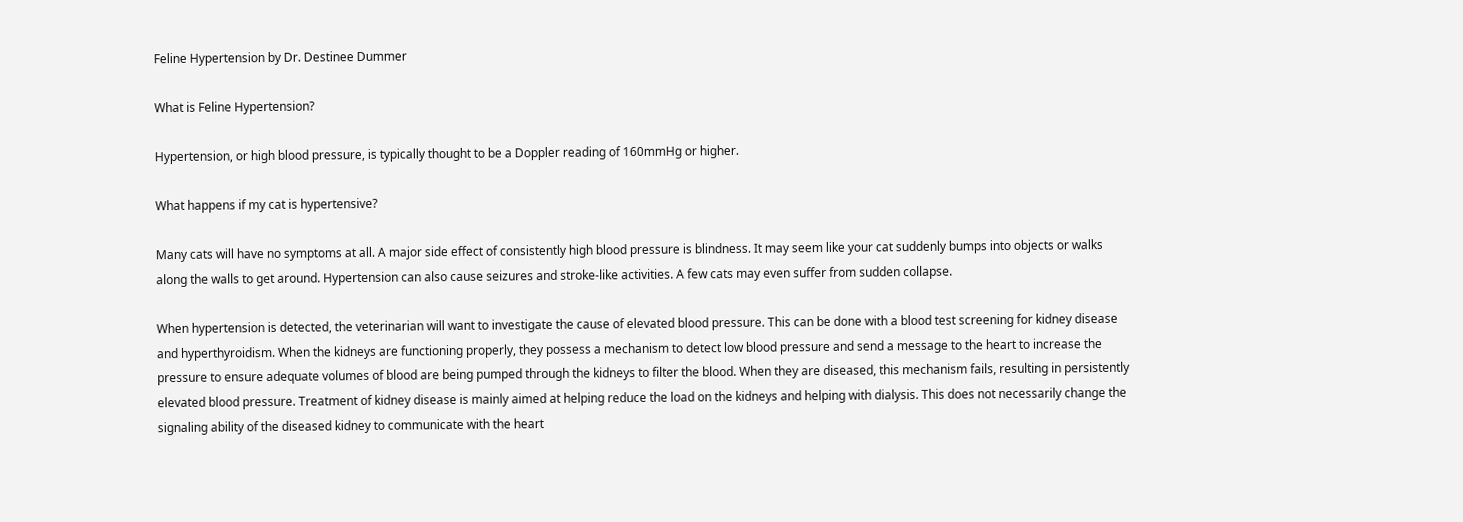Feline Hypertension by Dr. Destinee Dummer

What is Feline Hypertension?

Hypertension, or high blood pressure, is typically thought to be a Doppler reading of 160mmHg or higher.

What happens if my cat is hypertensive?

Many cats will have no symptoms at all. A major side effect of consistently high blood pressure is blindness. It may seem like your cat suddenly bumps into objects or walks along the walls to get around. Hypertension can also cause seizures and stroke-like activities. A few cats may even suffer from sudden collapse.

When hypertension is detected, the veterinarian will want to investigate the cause of elevated blood pressure. This can be done with a blood test screening for kidney disease and hyperthyroidism. When the kidneys are functioning properly, they possess a mechanism to detect low blood pressure and send a message to the heart to increase the pressure to ensure adequate volumes of blood are being pumped through the kidneys to filter the blood. When they are diseased, this mechanism fails, resulting in persistently elevated blood pressure. Treatment of kidney disease is mainly aimed at helping reduce the load on the kidneys and helping with dialysis. This does not necessarily change the signaling ability of the diseased kidney to communicate with the heart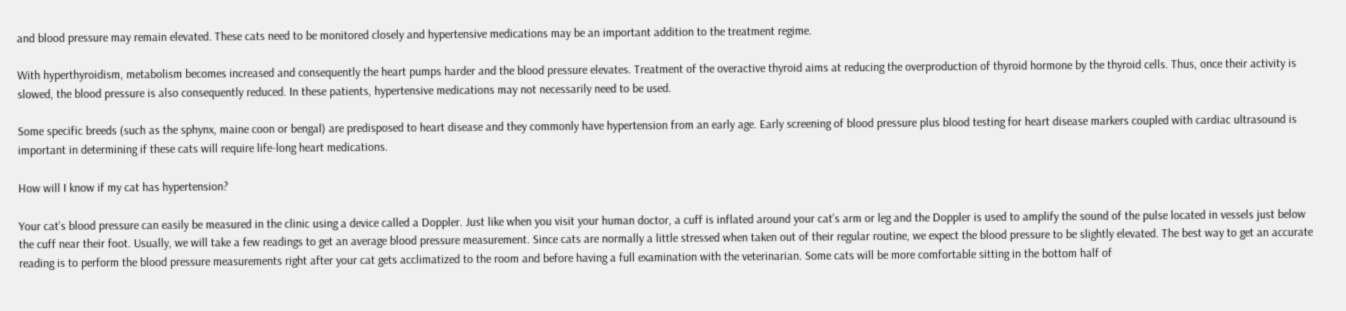and blood pressure may remain elevated. These cats need to be monitored closely and hypertensive medications may be an important addition to the treatment regime.

With hyperthyroidism, metabolism becomes increased and consequently the heart pumps harder and the blood pressure elevates. Treatment of the overactive thyroid aims at reducing the overproduction of thyroid hormone by the thyroid cells. Thus, once their activity is slowed, the blood pressure is also consequently reduced. In these patients, hypertensive medications may not necessarily need to be used.

Some specific breeds (such as the sphynx, maine coon or bengal) are predisposed to heart disease and they commonly have hypertension from an early age. Early screening of blood pressure plus blood testing for heart disease markers coupled with cardiac ultrasound is important in determining if these cats will require life-long heart medications.

How will I know if my cat has hypertension?

Your cat’s blood pressure can easily be measured in the clinic using a device called a Doppler. Just like when you visit your human doctor, a cuff is inflated around your cat’s arm or leg and the Doppler is used to amplify the sound of the pulse located in vessels just below the cuff near their foot. Usually, we will take a few readings to get an average blood pressure measurement. Since cats are normally a little stressed when taken out of their regular routine, we expect the blood pressure to be slightly elevated. The best way to get an accurate reading is to perform the blood pressure measurements right after your cat gets acclimatized to the room and before having a full examination with the veterinarian. Some cats will be more comfortable sitting in the bottom half of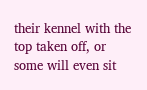their kennel with the top taken off, or some will even sit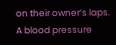on their owner’s laps. A blood pressure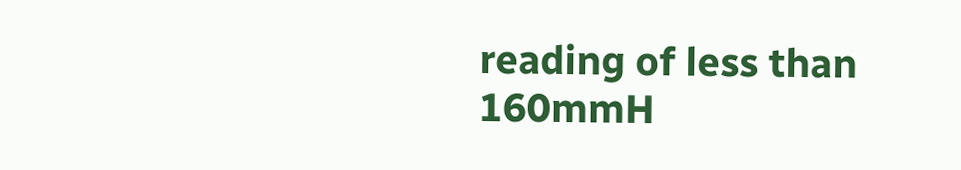reading of less than 160mmH